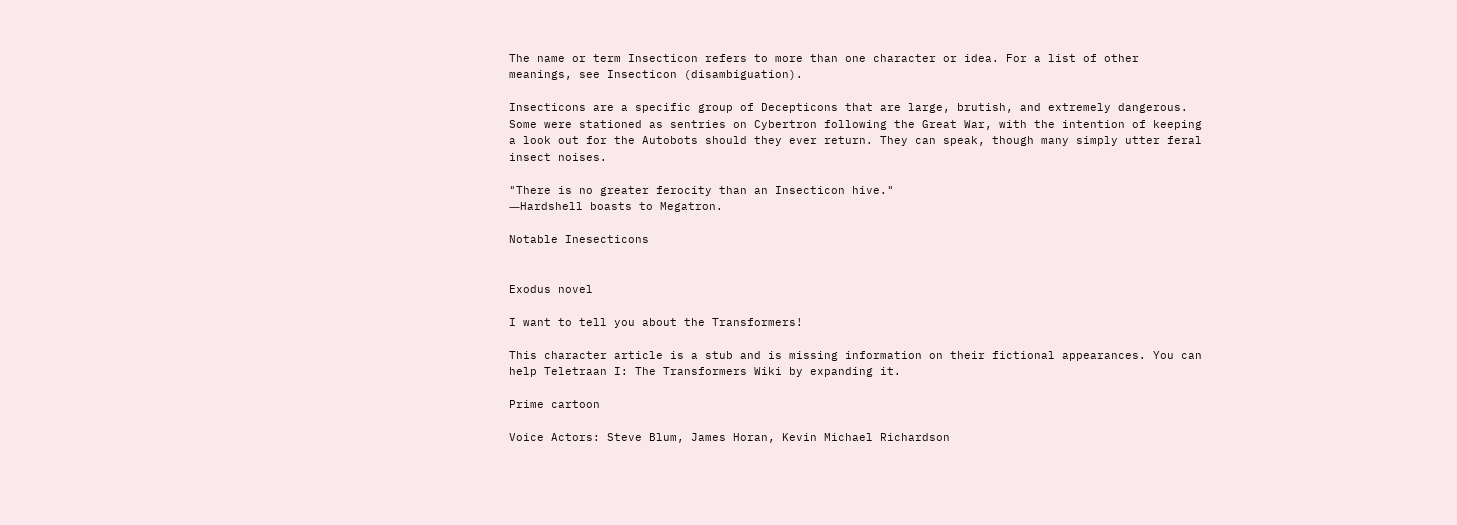The name or term Insecticon refers to more than one character or idea. For a list of other meanings, see Insecticon (disambiguation).

Insecticons are a specific group of Decepticons that are large, brutish, and extremely dangerous. Some were stationed as sentries on Cybertron following the Great War, with the intention of keeping a look out for the Autobots should they ever return. They can speak, though many simply utter feral insect noises.

"There is no greater ferocity than an Insecticon hive."
―Hardshell boasts to Megatron.

Notable Inesecticons


Exodus novel

I want to tell you about the Transformers!

This character article is a stub and is missing information on their fictional appearances. You can help Teletraan I: The Transformers Wiki by expanding it.

Prime cartoon

Voice Actors: Steve Blum, James Horan, Kevin Michael Richardson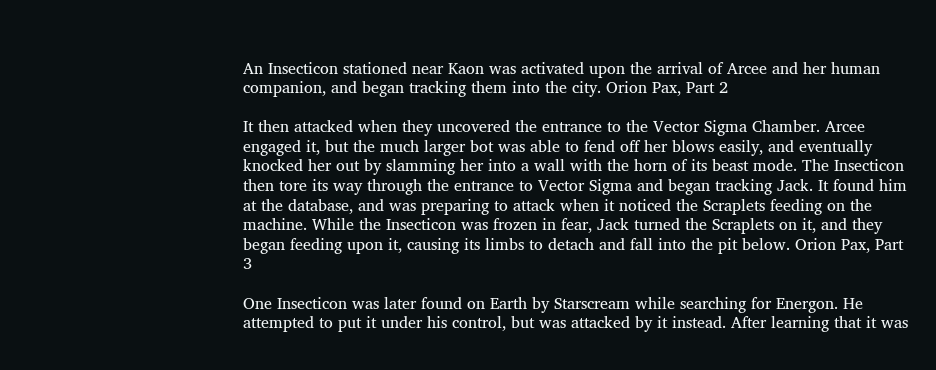An Insecticon stationed near Kaon was activated upon the arrival of Arcee and her human companion, and began tracking them into the city. Orion Pax, Part 2

It then attacked when they uncovered the entrance to the Vector Sigma Chamber. Arcee engaged it, but the much larger bot was able to fend off her blows easily, and eventually knocked her out by slamming her into a wall with the horn of its beast mode. The Insecticon then tore its way through the entrance to Vector Sigma and began tracking Jack. It found him at the database, and was preparing to attack when it noticed the Scraplets feeding on the machine. While the Insecticon was frozen in fear, Jack turned the Scraplets on it, and they began feeding upon it, causing its limbs to detach and fall into the pit below. Orion Pax, Part 3

One Insecticon was later found on Earth by Starscream while searching for Energon. He attempted to put it under his control, but was attacked by it instead. After learning that it was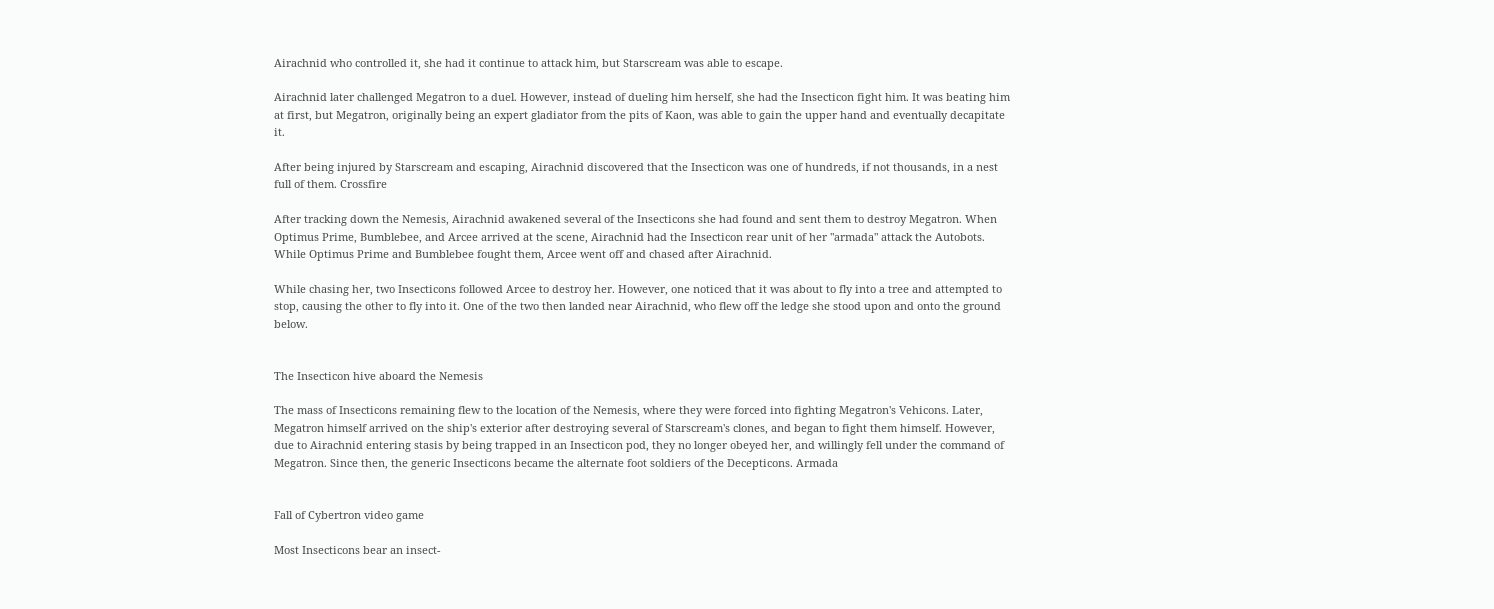Airachnid who controlled it, she had it continue to attack him, but Starscream was able to escape.

Airachnid later challenged Megatron to a duel. However, instead of dueling him herself, she had the Insecticon fight him. It was beating him at first, but Megatron, originally being an expert gladiator from the pits of Kaon, was able to gain the upper hand and eventually decapitate it.

After being injured by Starscream and escaping, Airachnid discovered that the Insecticon was one of hundreds, if not thousands, in a nest full of them. Crossfire

After tracking down the Nemesis, Airachnid awakened several of the Insecticons she had found and sent them to destroy Megatron. When Optimus Prime, Bumblebee, and Arcee arrived at the scene, Airachnid had the Insecticon rear unit of her "armada" attack the Autobots. While Optimus Prime and Bumblebee fought them, Arcee went off and chased after Airachnid.

While chasing her, two Insecticons followed Arcee to destroy her. However, one noticed that it was about to fly into a tree and attempted to stop, causing the other to fly into it. One of the two then landed near Airachnid, who flew off the ledge she stood upon and onto the ground below.


The Insecticon hive aboard the Nemesis

The mass of Insecticons remaining flew to the location of the Nemesis, where they were forced into fighting Megatron's Vehicons. Later, Megatron himself arrived on the ship's exterior after destroying several of Starscream's clones, and began to fight them himself. However, due to Airachnid entering stasis by being trapped in an Insecticon pod, they no longer obeyed her, and willingly fell under the command of Megatron. Since then, the generic Insecticons became the alternate foot soldiers of the Decepticons. Armada


Fall of Cybertron video game

Most Insecticons bear an insect-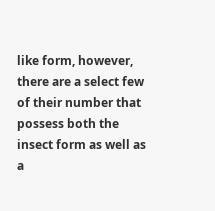like form, however, there are a select few of their number that possess both the insect form as well as a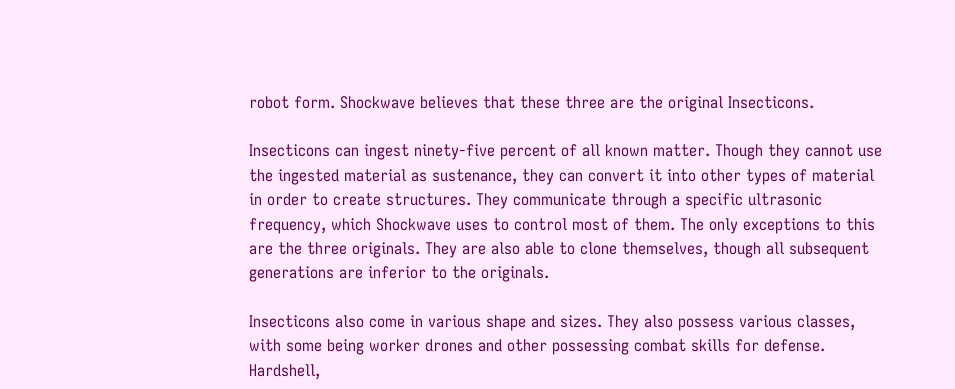robot form. Shockwave believes that these three are the original Insecticons.

Insecticons can ingest ninety-five percent of all known matter. Though they cannot use the ingested material as sustenance, they can convert it into other types of material in order to create structures. They communicate through a specific ultrasonic frequency, which Shockwave uses to control most of them. The only exceptions to this are the three originals. They are also able to clone themselves, though all subsequent generations are inferior to the originals.

Insecticons also come in various shape and sizes. They also possess various classes, with some being worker drones and other possessing combat skills for defense. Hardshell,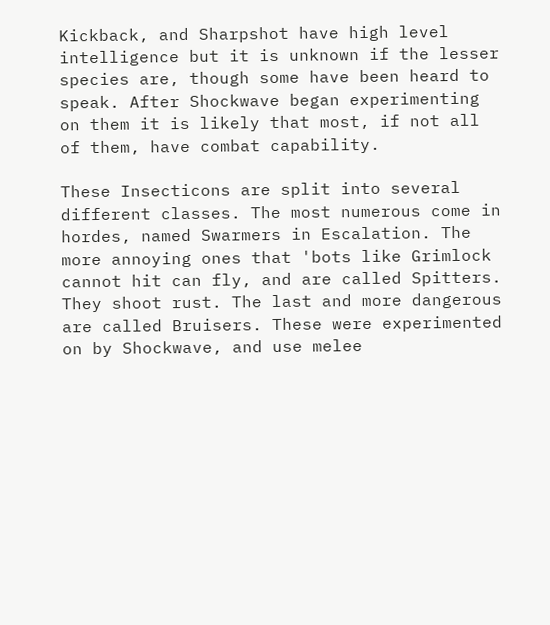Kickback, and Sharpshot have high level intelligence but it is unknown if the lesser species are, though some have been heard to speak. After Shockwave began experimenting on them it is likely that most, if not all of them, have combat capability.

These Insecticons are split into several different classes. The most numerous come in hordes, named Swarmers in Escalation. The more annoying ones that 'bots like Grimlock cannot hit can fly, and are called Spitters. They shoot rust. The last and more dangerous are called Bruisers. These were experimented on by Shockwave, and use melee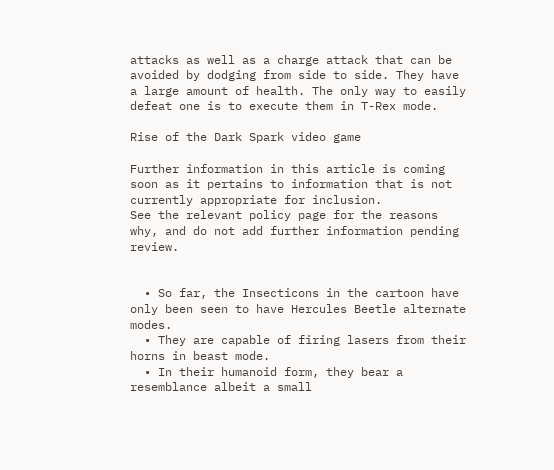attacks as well as a charge attack that can be avoided by dodging from side to side. They have a large amount of health. The only way to easily defeat one is to execute them in T-Rex mode.

Rise of the Dark Spark video game

Further information in this article is coming soon as it pertains to information that is not currently appropriate for inclusion.
See the relevant policy page for the reasons why, and do not add further information pending review.


  • So far, the Insecticons in the cartoon have only been seen to have Hercules Beetle alternate modes.
  • They are capable of firing lasers from their horns in beast mode.
  • In their humanoid form, they bear a resemblance albeit a small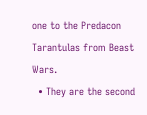one to the Predacon Tarantulas from Beast Wars.
  • They are the second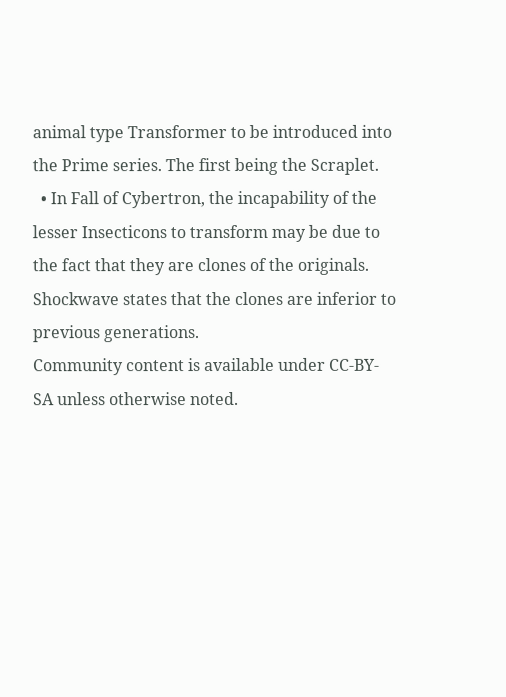animal type Transformer to be introduced into the Prime series. The first being the Scraplet.
  • In Fall of Cybertron, the incapability of the lesser Insecticons to transform may be due to the fact that they are clones of the originals. Shockwave states that the clones are inferior to previous generations.
Community content is available under CC-BY-SA unless otherwise noted.